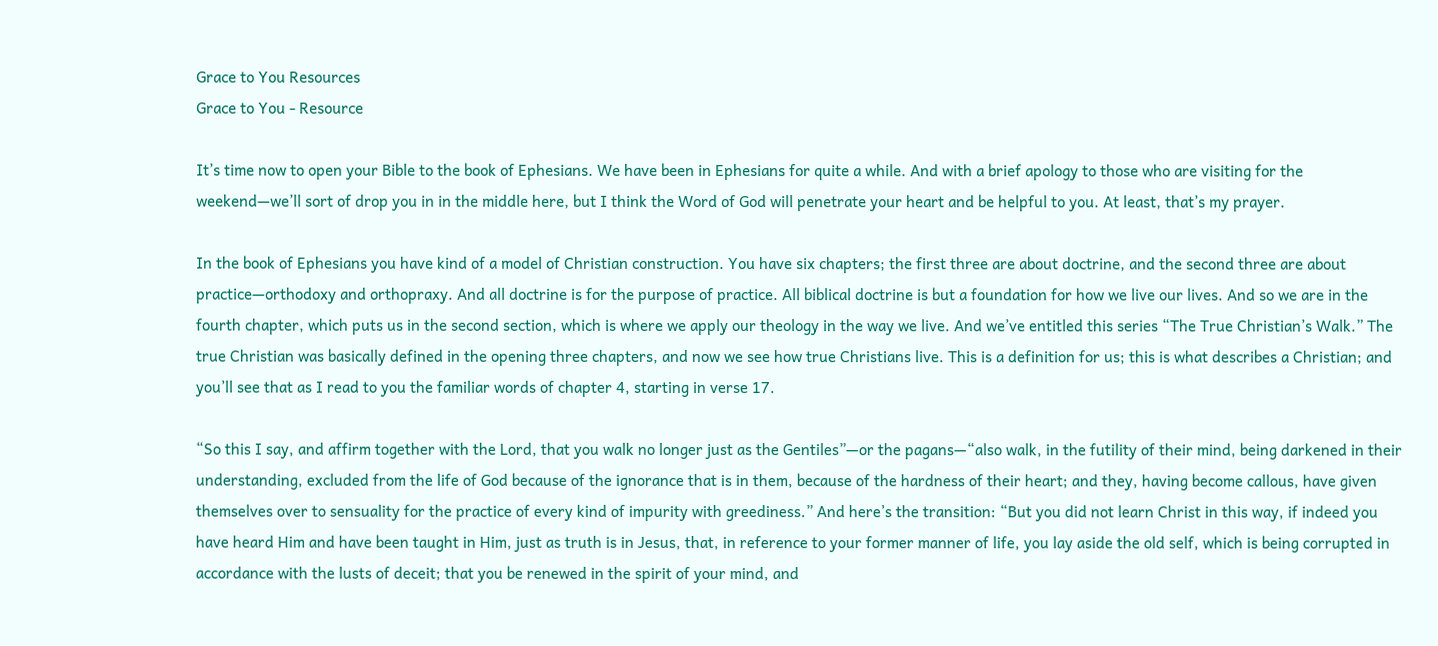Grace to You Resources
Grace to You - Resource

It’s time now to open your Bible to the book of Ephesians. We have been in Ephesians for quite a while. And with a brief apology to those who are visiting for the weekend—we’ll sort of drop you in in the middle here, but I think the Word of God will penetrate your heart and be helpful to you. At least, that’s my prayer.

In the book of Ephesians you have kind of a model of Christian construction. You have six chapters; the first three are about doctrine, and the second three are about practice—orthodoxy and orthopraxy. And all doctrine is for the purpose of practice. All biblical doctrine is but a foundation for how we live our lives. And so we are in the fourth chapter, which puts us in the second section, which is where we apply our theology in the way we live. And we’ve entitled this series “The True Christian’s Walk.” The true Christian was basically defined in the opening three chapters, and now we see how true Christians live. This is a definition for us; this is what describes a Christian; and you’ll see that as I read to you the familiar words of chapter 4, starting in verse 17.

“So this I say, and affirm together with the Lord, that you walk no longer just as the Gentiles”—or the pagans—“also walk, in the futility of their mind, being darkened in their understanding, excluded from the life of God because of the ignorance that is in them, because of the hardness of their heart; and they, having become callous, have given themselves over to sensuality for the practice of every kind of impurity with greediness.” And here’s the transition: “But you did not learn Christ in this way, if indeed you have heard Him and have been taught in Him, just as truth is in Jesus, that, in reference to your former manner of life, you lay aside the old self, which is being corrupted in accordance with the lusts of deceit; that you be renewed in the spirit of your mind, and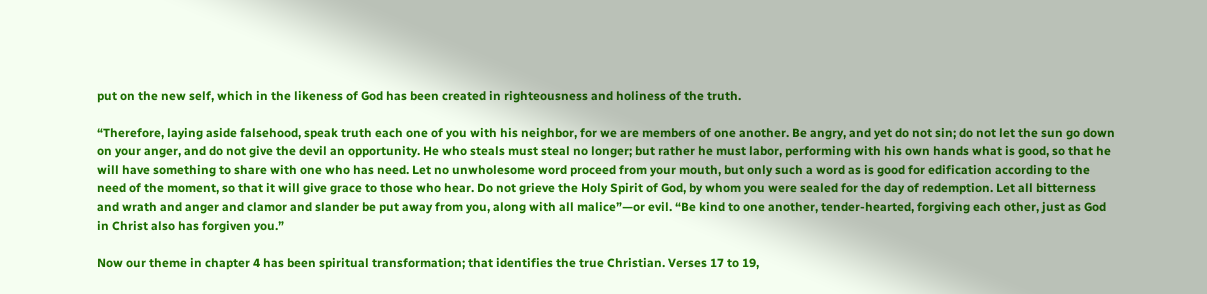put on the new self, which in the likeness of God has been created in righteousness and holiness of the truth.

“Therefore, laying aside falsehood, speak truth each one of you with his neighbor, for we are members of one another. Be angry, and yet do not sin; do not let the sun go down on your anger, and do not give the devil an opportunity. He who steals must steal no longer; but rather he must labor, performing with his own hands what is good, so that he will have something to share with one who has need. Let no unwholesome word proceed from your mouth, but only such a word as is good for edification according to the need of the moment, so that it will give grace to those who hear. Do not grieve the Holy Spirit of God, by whom you were sealed for the day of redemption. Let all bitterness and wrath and anger and clamor and slander be put away from you, along with all malice”—or evil. “Be kind to one another, tender-hearted, forgiving each other, just as God in Christ also has forgiven you.”

Now our theme in chapter 4 has been spiritual transformation; that identifies the true Christian. Verses 17 to 19,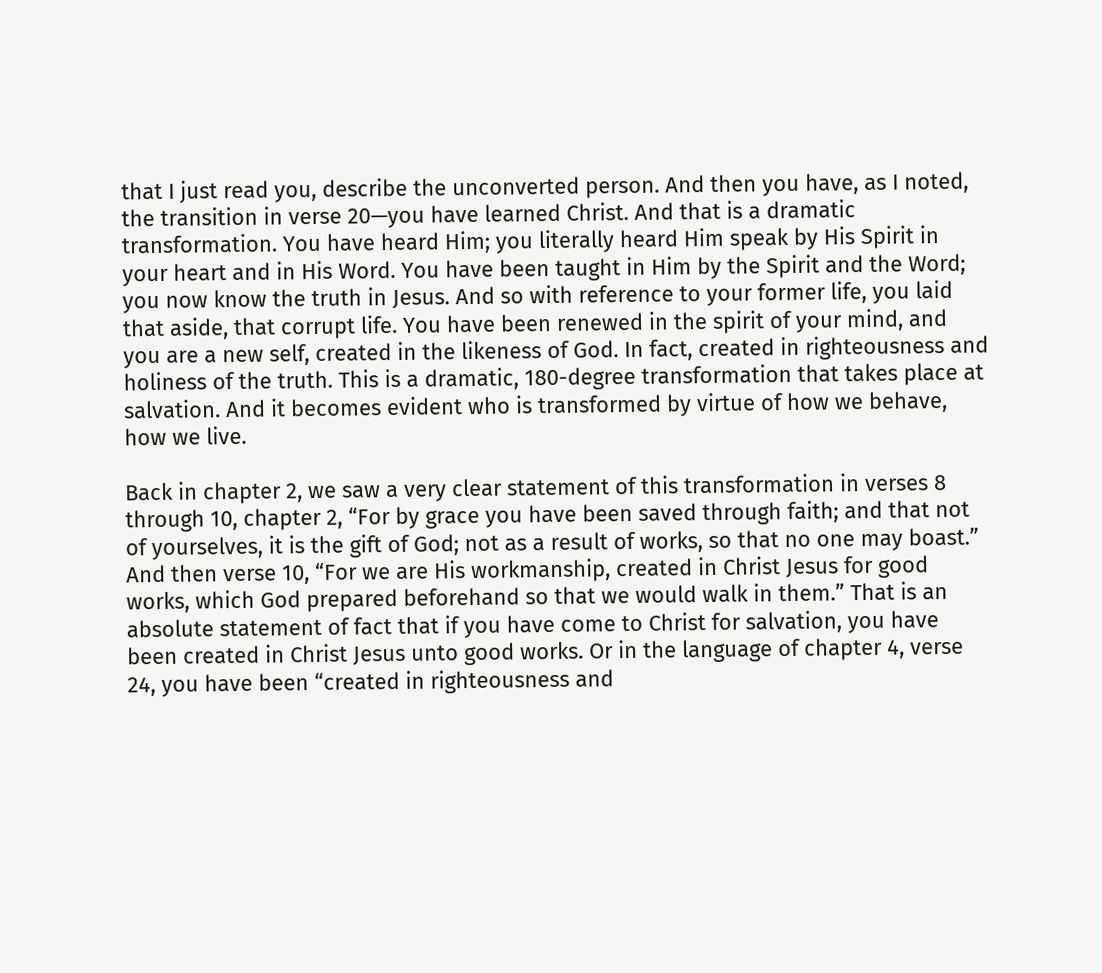that I just read you, describe the unconverted person. And then you have, as I noted, the transition in verse 20—you have learned Christ. And that is a dramatic transformation. You have heard Him; you literally heard Him speak by His Spirit in your heart and in His Word. You have been taught in Him by the Spirit and the Word; you now know the truth in Jesus. And so with reference to your former life, you laid that aside, that corrupt life. You have been renewed in the spirit of your mind, and you are a new self, created in the likeness of God. In fact, created in righteousness and holiness of the truth. This is a dramatic, 180-degree transformation that takes place at salvation. And it becomes evident who is transformed by virtue of how we behave, how we live.

Back in chapter 2, we saw a very clear statement of this transformation in verses 8 through 10, chapter 2, “For by grace you have been saved through faith; and that not of yourselves, it is the gift of God; not as a result of works, so that no one may boast.” And then verse 10, “For we are His workmanship, created in Christ Jesus for good works, which God prepared beforehand so that we would walk in them.” That is an absolute statement of fact that if you have come to Christ for salvation, you have been created in Christ Jesus unto good works. Or in the language of chapter 4, verse 24, you have been “created in righteousness and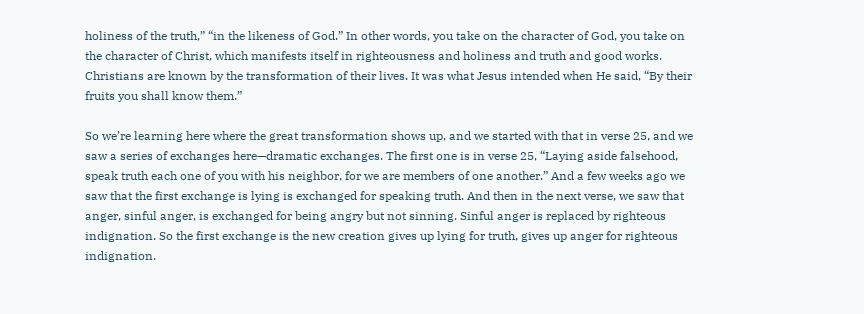holiness of the truth,” “in the likeness of God.” In other words, you take on the character of God, you take on the character of Christ, which manifests itself in righteousness and holiness and truth and good works. Christians are known by the transformation of their lives. It was what Jesus intended when He said, “By their fruits you shall know them.”

So we’re learning here where the great transformation shows up, and we started with that in verse 25, and we saw a series of exchanges here—dramatic exchanges. The first one is in verse 25, “Laying aside falsehood, speak truth each one of you with his neighbor, for we are members of one another.” And a few weeks ago we saw that the first exchange is lying is exchanged for speaking truth. And then in the next verse, we saw that anger, sinful anger, is exchanged for being angry but not sinning. Sinful anger is replaced by righteous indignation. So the first exchange is the new creation gives up lying for truth, gives up anger for righteous indignation.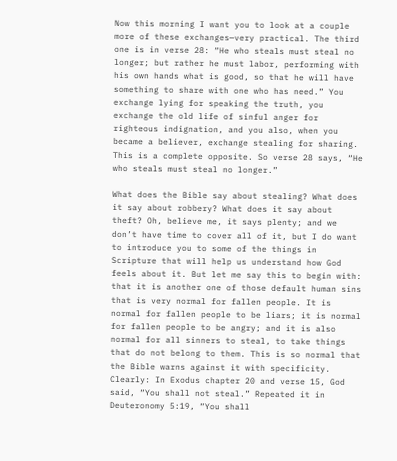Now this morning I want you to look at a couple more of these exchanges—very practical. The third one is in verse 28: “He who steals must steal no longer; but rather he must labor, performing with his own hands what is good, so that he will have something to share with one who has need.” You exchange lying for speaking the truth, you exchange the old life of sinful anger for righteous indignation, and you also, when you became a believer, exchange stealing for sharing. This is a complete opposite. So verse 28 says, “He who steals must steal no longer.”

What does the Bible say about stealing? What does it say about robbery? What does it say about theft? Oh, believe me, it says plenty; and we don’t have time to cover all of it, but I do want to introduce you to some of the things in Scripture that will help us understand how God feels about it. But let me say this to begin with: that it is another one of those default human sins that is very normal for fallen people. It is normal for fallen people to be liars; it is normal for fallen people to be angry; and it is also normal for all sinners to steal, to take things that do not belong to them. This is so normal that the Bible warns against it with specificity. Clearly: In Exodus chapter 20 and verse 15, God said, “You shall not steal.” Repeated it in Deuteronomy 5:19, “You shall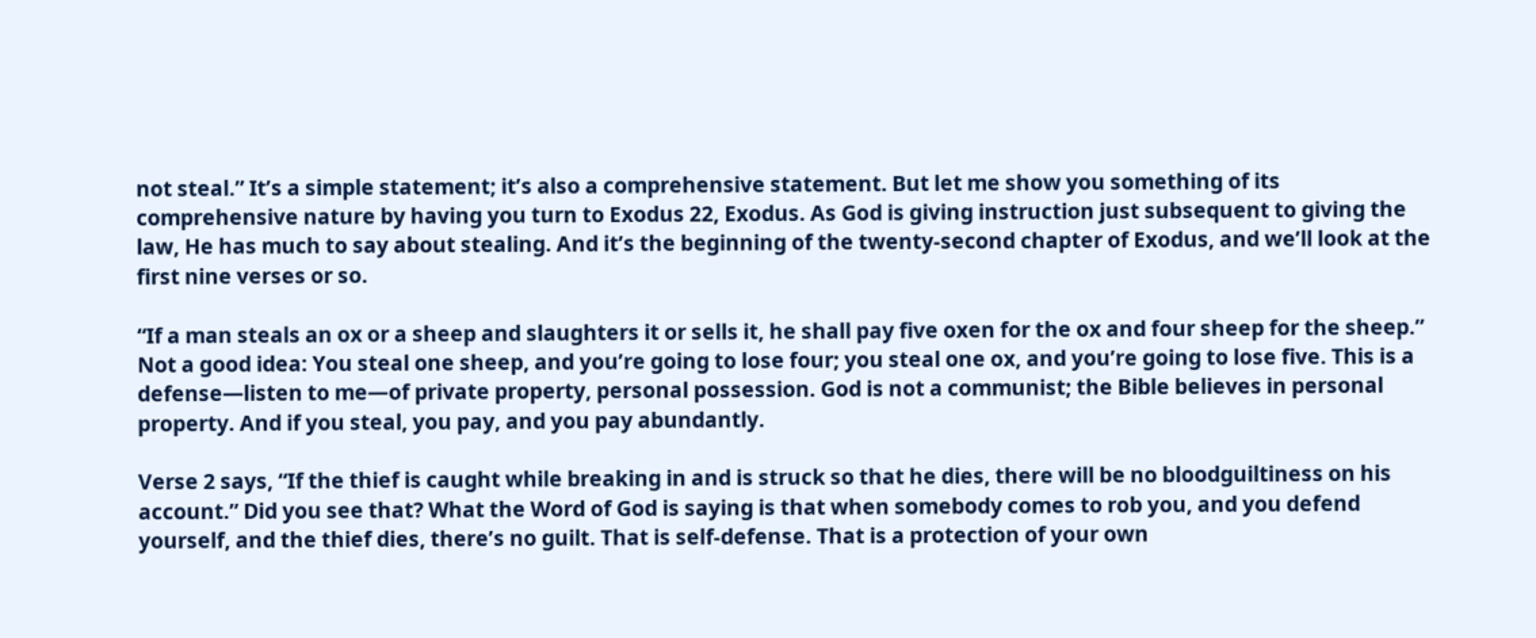not steal.” It’s a simple statement; it’s also a comprehensive statement. But let me show you something of its comprehensive nature by having you turn to Exodus 22, Exodus. As God is giving instruction just subsequent to giving the law, He has much to say about stealing. And it’s the beginning of the twenty-second chapter of Exodus, and we’ll look at the first nine verses or so.

“If a man steals an ox or a sheep and slaughters it or sells it, he shall pay five oxen for the ox and four sheep for the sheep.” Not a good idea: You steal one sheep, and you’re going to lose four; you steal one ox, and you’re going to lose five. This is a defense—listen to me—of private property, personal possession. God is not a communist; the Bible believes in personal property. And if you steal, you pay, and you pay abundantly.

Verse 2 says, “If the thief is caught while breaking in and is struck so that he dies, there will be no bloodguiltiness on his account.” Did you see that? What the Word of God is saying is that when somebody comes to rob you, and you defend yourself, and the thief dies, there’s no guilt. That is self-defense. That is a protection of your own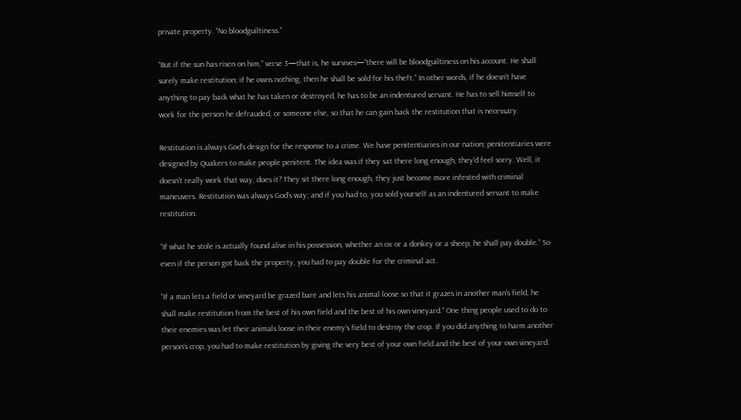private property. “No bloodguiltiness.”

“But if the sun has risen on him,” verse 3—that is, he survives—“there will be bloodguiltiness on his account. He shall surely make restitution; if he owns nothing, then he shall be sold for his theft.” In other words, if he doesn’t have anything to pay back what he has taken or destroyed, he has to be an indentured servant. He has to sell himself to work for the person he defrauded, or someone else, so that he can gain back the restitution that is necessary.

Restitution is always God’s design for the response to a crime. We have penitentiaries in our nation; penitentiaries were designed by Quakers to make people penitent. The idea was if they sat there long enough, they’d feel sorry. Well, it doesn’t really work that way, does it? They sit there long enough, they just become more infested with criminal maneuvers. Restitution was always God’s way; and if you had to, you sold yourself as an indentured servant to make restitution.

“If what he stole is actually found alive in his possession, whether an ox or a donkey or a sheep, he shall pay double.” So even if the person got back the property, you had to pay double for the criminal act.

“If a man lets a field or vineyard be grazed bare and lets his animal loose so that it grazes in another man’s field, he shall make restitution from the best of his own field and the best of his own vineyard.” One thing people used to do to their enemies was let their animals loose in their enemy’s field to destroy the crop. If you did anything to harm another person’s crop, you had to make restitution by giving the very best of your own field and the best of your own vineyard.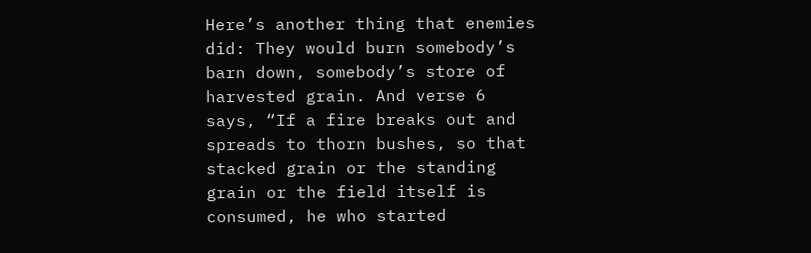Here’s another thing that enemies did: They would burn somebody’s barn down, somebody’s store of harvested grain. And verse 6 says, “If a fire breaks out and spreads to thorn bushes, so that stacked grain or the standing grain or the field itself is consumed, he who started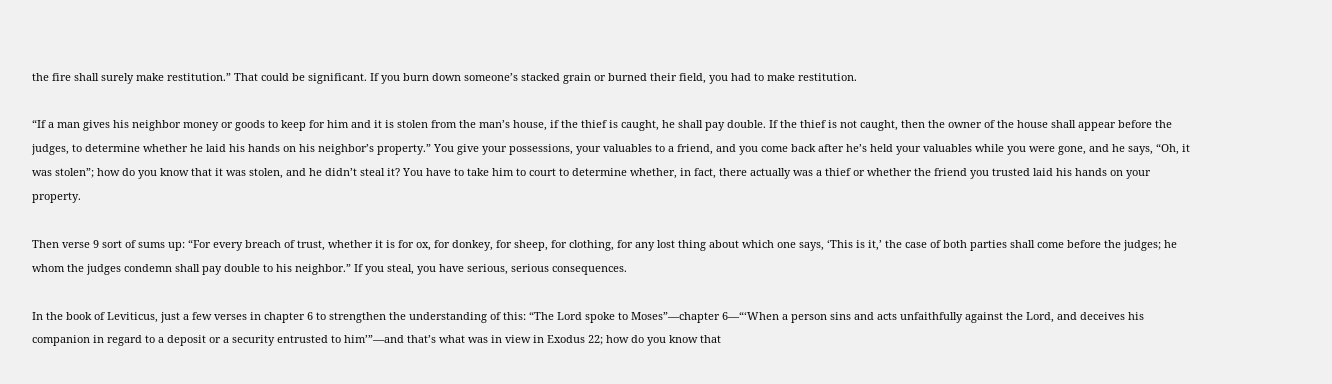the fire shall surely make restitution.” That could be significant. If you burn down someone’s stacked grain or burned their field, you had to make restitution.

“If a man gives his neighbor money or goods to keep for him and it is stolen from the man’s house, if the thief is caught, he shall pay double. If the thief is not caught, then the owner of the house shall appear before the judges, to determine whether he laid his hands on his neighbor’s property.” You give your possessions, your valuables to a friend, and you come back after he’s held your valuables while you were gone, and he says, “Oh, it was stolen”; how do you know that it was stolen, and he didn’t steal it? You have to take him to court to determine whether, in fact, there actually was a thief or whether the friend you trusted laid his hands on your property.

Then verse 9 sort of sums up: “For every breach of trust, whether it is for ox, for donkey, for sheep, for clothing, for any lost thing about which one says, ‘This is it,’ the case of both parties shall come before the judges; he whom the judges condemn shall pay double to his neighbor.” If you steal, you have serious, serious consequences.

In the book of Leviticus, just a few verses in chapter 6 to strengthen the understanding of this: “The Lord spoke to Moses”—chapter 6—“‘When a person sins and acts unfaithfully against the Lord, and deceives his companion in regard to a deposit or a security entrusted to him’”—and that’s what was in view in Exodus 22; how do you know that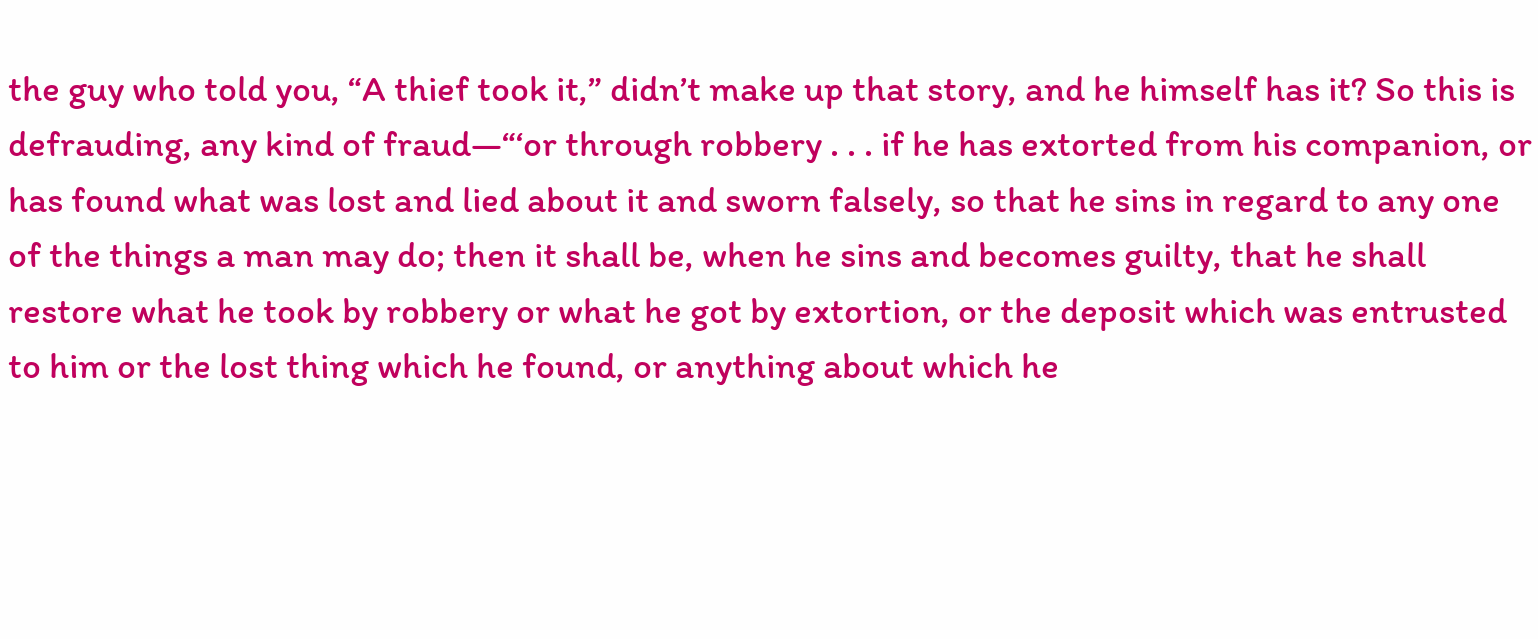the guy who told you, “A thief took it,” didn’t make up that story, and he himself has it? So this is defrauding, any kind of fraud—“‘or through robbery . . . if he has extorted from his companion, or has found what was lost and lied about it and sworn falsely, so that he sins in regard to any one of the things a man may do; then it shall be, when he sins and becomes guilty, that he shall restore what he took by robbery or what he got by extortion, or the deposit which was entrusted to him or the lost thing which he found, or anything about which he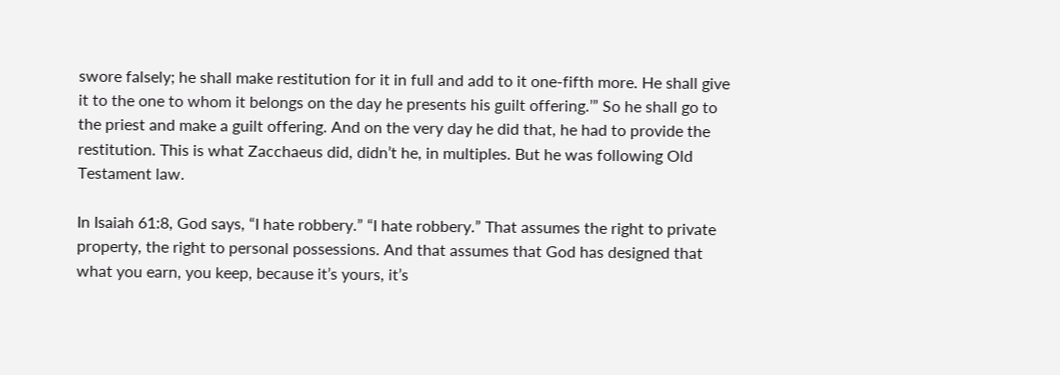swore falsely; he shall make restitution for it in full and add to it one-fifth more. He shall give it to the one to whom it belongs on the day he presents his guilt offering.’” So he shall go to the priest and make a guilt offering. And on the very day he did that, he had to provide the restitution. This is what Zacchaeus did, didn’t he, in multiples. But he was following Old Testament law.

In Isaiah 61:8, God says, “I hate robbery.” “I hate robbery.” That assumes the right to private property, the right to personal possessions. And that assumes that God has designed that what you earn, you keep, because it’s yours, it’s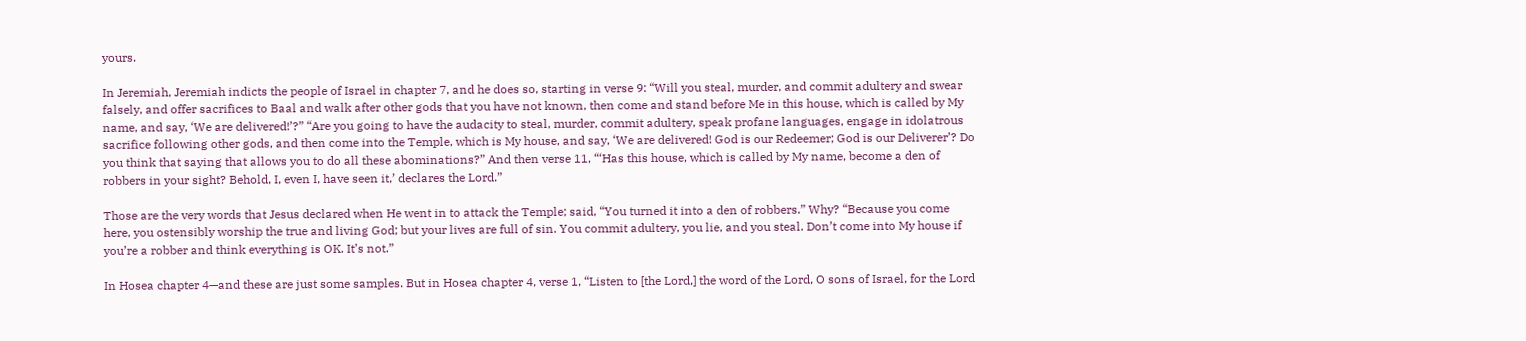yours.

In Jeremiah, Jeremiah indicts the people of Israel in chapter 7, and he does so, starting in verse 9: “Will you steal, murder, and commit adultery and swear falsely, and offer sacrifices to Baal and walk after other gods that you have not known, then come and stand before Me in this house, which is called by My name, and say, ‘We are delivered!’?” “Are you going to have the audacity to steal, murder, commit adultery, speak profane languages, engage in idolatrous sacrifice following other gods, and then come into the Temple, which is My house, and say, ‘We are delivered! God is our Redeemer; God is our Deliverer’? Do you think that saying that allows you to do all these abominations?” And then verse 11, “‘Has this house, which is called by My name, become a den of robbers in your sight? Behold, I, even I, have seen it,’ declares the Lord.”

Those are the very words that Jesus declared when He went in to attack the Temple; said, “You turned it into a den of robbers.” Why? “Because you come here, you ostensibly worship the true and living God; but your lives are full of sin. You commit adultery, you lie, and you steal. Don’t come into My house if you’re a robber and think everything is OK. It’s not.”

In Hosea chapter 4—and these are just some samples. But in Hosea chapter 4, verse 1, “Listen to [the Lord,] the word of the Lord, O sons of Israel, for the Lord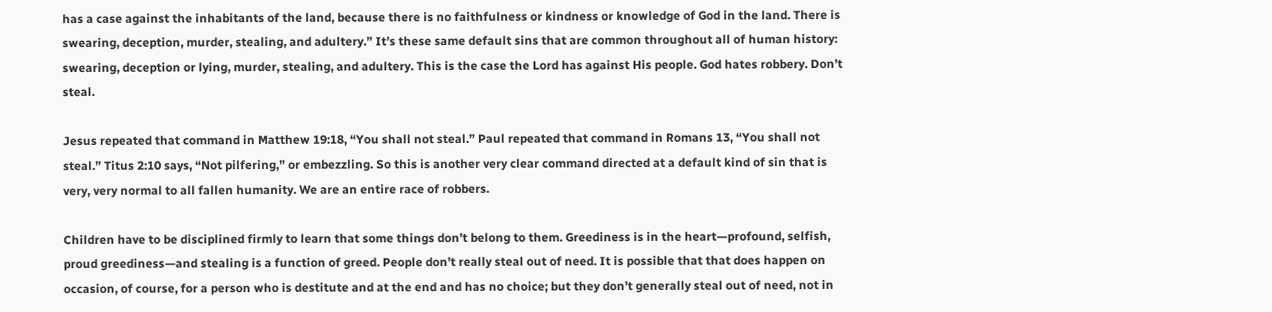has a case against the inhabitants of the land, because there is no faithfulness or kindness or knowledge of God in the land. There is swearing, deception, murder, stealing, and adultery.” It’s these same default sins that are common throughout all of human history: swearing, deception or lying, murder, stealing, and adultery. This is the case the Lord has against His people. God hates robbery. Don’t steal.

Jesus repeated that command in Matthew 19:18, “You shall not steal.” Paul repeated that command in Romans 13, “You shall not steal.” Titus 2:10 says, “Not pilfering,” or embezzling. So this is another very clear command directed at a default kind of sin that is very, very normal to all fallen humanity. We are an entire race of robbers.

Children have to be disciplined firmly to learn that some things don’t belong to them. Greediness is in the heart—profound, selfish, proud greediness—and stealing is a function of greed. People don’t really steal out of need. It is possible that that does happen on occasion, of course, for a person who is destitute and at the end and has no choice; but they don’t generally steal out of need, not in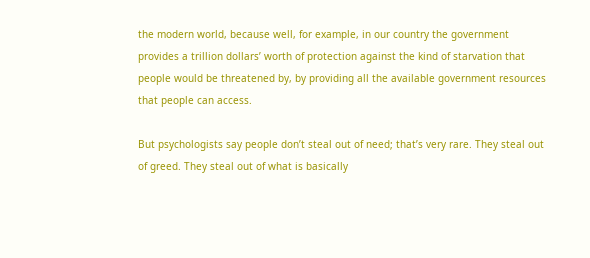the modern world, because well, for example, in our country the government provides a trillion dollars’ worth of protection against the kind of starvation that people would be threatened by, by providing all the available government resources that people can access.

But psychologists say people don’t steal out of need; that’s very rare. They steal out of greed. They steal out of what is basically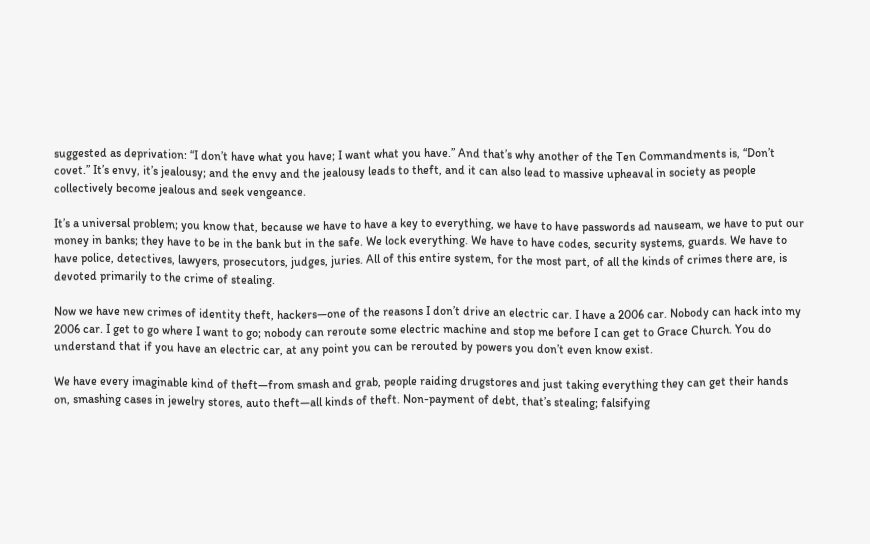suggested as deprivation: “I don’t have what you have; I want what you have.” And that’s why another of the Ten Commandments is, “Don’t covet.” It’s envy, it’s jealousy; and the envy and the jealousy leads to theft, and it can also lead to massive upheaval in society as people collectively become jealous and seek vengeance.

It’s a universal problem; you know that, because we have to have a key to everything, we have to have passwords ad nauseam, we have to put our money in banks; they have to be in the bank but in the safe. We lock everything. We have to have codes, security systems, guards. We have to have police, detectives, lawyers, prosecutors, judges, juries. All of this entire system, for the most part, of all the kinds of crimes there are, is devoted primarily to the crime of stealing.

Now we have new crimes of identity theft, hackers—one of the reasons I don’t drive an electric car. I have a 2006 car. Nobody can hack into my 2006 car. I get to go where I want to go; nobody can reroute some electric machine and stop me before I can get to Grace Church. You do understand that if you have an electric car, at any point you can be rerouted by powers you don’t even know exist.

We have every imaginable kind of theft—from smash and grab, people raiding drugstores and just taking everything they can get their hands on, smashing cases in jewelry stores, auto theft—all kinds of theft. Non-payment of debt, that’s stealing; falsifying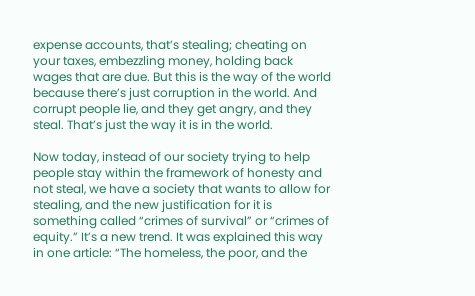expense accounts, that’s stealing; cheating on your taxes, embezzling money, holding back wages that are due. But this is the way of the world because there’s just corruption in the world. And corrupt people lie, and they get angry, and they steal. That’s just the way it is in the world.

Now today, instead of our society trying to help people stay within the framework of honesty and not steal, we have a society that wants to allow for stealing, and the new justification for it is something called “crimes of survival” or “crimes of equity.” It’s a new trend. It was explained this way in one article: “The homeless, the poor, and the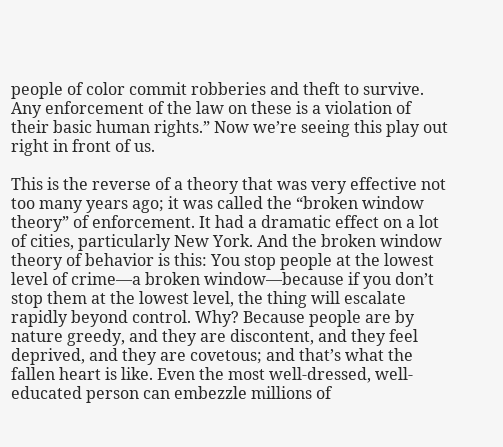people of color commit robberies and theft to survive. Any enforcement of the law on these is a violation of their basic human rights.” Now we’re seeing this play out right in front of us.

This is the reverse of a theory that was very effective not too many years ago; it was called the “broken window theory” of enforcement. It had a dramatic effect on a lot of cities, particularly New York. And the broken window theory of behavior is this: You stop people at the lowest level of crime—a broken window—because if you don’t stop them at the lowest level, the thing will escalate rapidly beyond control. Why? Because people are by nature greedy, and they are discontent, and they feel deprived, and they are covetous; and that’s what the fallen heart is like. Even the most well-dressed, well-educated person can embezzle millions of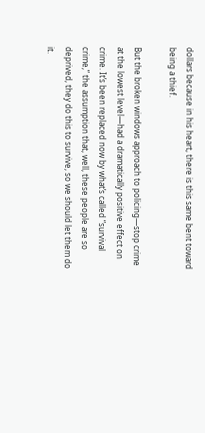dollars because in his heart, there is this same bent toward being a thief.

But the broken windows approach to policing—stop crime at the lowest level—had a dramatically positive effect on crime. It’s been replaced now by what’s called “survival crime,” the assumption that, well, these people are so deprived, they do this to survive, so we should let them do it.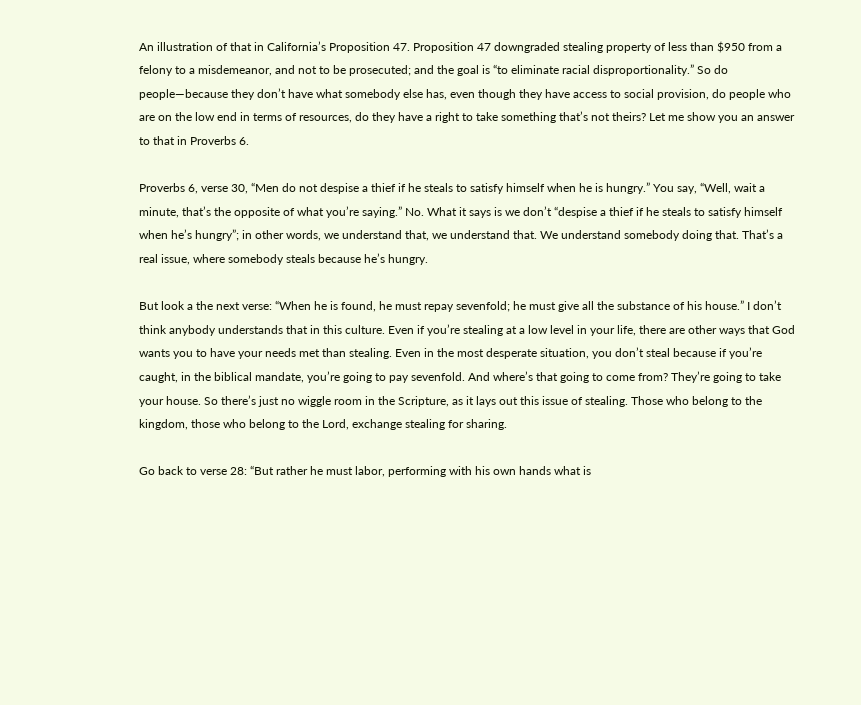An illustration of that in California’s Proposition 47. Proposition 47 downgraded stealing property of less than $950 from a felony to a misdemeanor, and not to be prosecuted; and the goal is “to eliminate racial disproportionality.” So do people—because they don’t have what somebody else has, even though they have access to social provision, do people who are on the low end in terms of resources, do they have a right to take something that’s not theirs? Let me show you an answer to that in Proverbs 6.

Proverbs 6, verse 30, “Men do not despise a thief if he steals to satisfy himself when he is hungry.” You say, “Well, wait a minute, that’s the opposite of what you’re saying.” No. What it says is we don’t “despise a thief if he steals to satisfy himself when he’s hungry”; in other words, we understand that, we understand that. We understand somebody doing that. That’s a real issue, where somebody steals because he’s hungry.

But look a the next verse: “When he is found, he must repay sevenfold; he must give all the substance of his house.” I don’t think anybody understands that in this culture. Even if you’re stealing at a low level in your life, there are other ways that God wants you to have your needs met than stealing. Even in the most desperate situation, you don’t steal because if you’re caught, in the biblical mandate, you’re going to pay sevenfold. And where’s that going to come from? They’re going to take your house. So there’s just no wiggle room in the Scripture, as it lays out this issue of stealing. Those who belong to the kingdom, those who belong to the Lord, exchange stealing for sharing.

Go back to verse 28: “But rather he must labor, performing with his own hands what is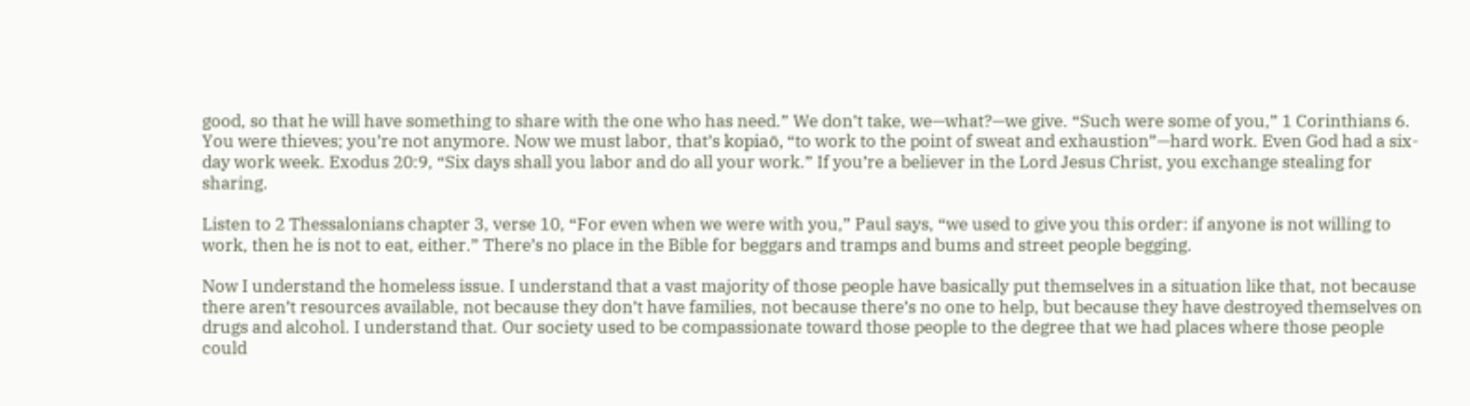good, so that he will have something to share with the one who has need.” We don’t take, we—what?—we give. “Such were some of you,” 1 Corinthians 6. You were thieves; you’re not anymore. Now we must labor, that’s kopiaō, “to work to the point of sweat and exhaustion”—hard work. Even God had a six-day work week. Exodus 20:9, “Six days shall you labor and do all your work.” If you’re a believer in the Lord Jesus Christ, you exchange stealing for sharing.

Listen to 2 Thessalonians chapter 3, verse 10, “For even when we were with you,” Paul says, “we used to give you this order: if anyone is not willing to work, then he is not to eat, either.” There’s no place in the Bible for beggars and tramps and bums and street people begging.

Now I understand the homeless issue. I understand that a vast majority of those people have basically put themselves in a situation like that, not because there aren’t resources available, not because they don’t have families, not because there’s no one to help, but because they have destroyed themselves on drugs and alcohol. I understand that. Our society used to be compassionate toward those people to the degree that we had places where those people could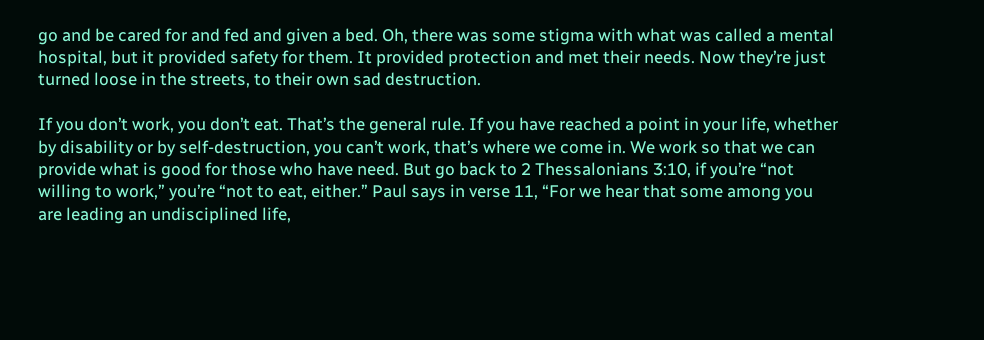go and be cared for and fed and given a bed. Oh, there was some stigma with what was called a mental hospital, but it provided safety for them. It provided protection and met their needs. Now they’re just turned loose in the streets, to their own sad destruction.

If you don’t work, you don’t eat. That’s the general rule. If you have reached a point in your life, whether by disability or by self-destruction, you can’t work, that’s where we come in. We work so that we can provide what is good for those who have need. But go back to 2 Thessalonians 3:10, if you’re “not willing to work,” you’re “not to eat, either.” Paul says in verse 11, “For we hear that some among you are leading an undisciplined life,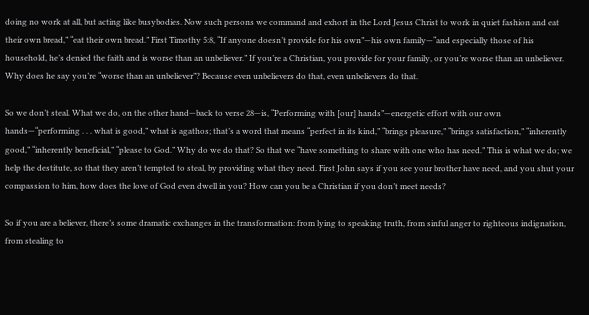doing no work at all, but acting like busybodies. Now such persons we command and exhort in the Lord Jesus Christ to work in quiet fashion and eat their own bread,” “eat their own bread.” First Timothy 5:8, “If anyone doesn’t provide for his own”—his own family—“and especially those of his household, he’s denied the faith and is worse than an unbeliever.” If you’re a Christian, you provide for your family, or you’re worse than an unbeliever. Why does he say you’re “worse than an unbeliever”? Because even unbelievers do that, even unbelievers do that.

So we don’t steal. What we do, on the other hand—back to verse 28—is, “Performing with [our] hands”—energetic effort with our own hands—“performing . . . what is good,” what is agathos; that’s a word that means “perfect in its kind,” “brings pleasure,” “brings satisfaction,” “inherently good,” “inherently beneficial,” “please to God.” Why do we do that? So that we “have something to share with one who has need.” This is what we do; we help the destitute, so that they aren’t tempted to steal, by providing what they need. First John says if you see your brother have need, and you shut your compassion to him, how does the love of God even dwell in you? How can you be a Christian if you don’t meet needs?

So if you are a believer, there’s some dramatic exchanges in the transformation: from lying to speaking truth, from sinful anger to righteous indignation, from stealing to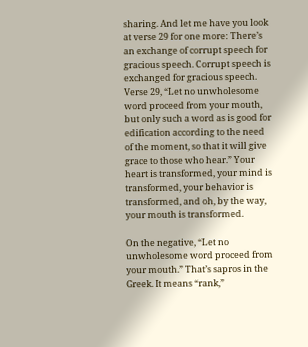sharing. And let me have you look at verse 29 for one more: There’s an exchange of corrupt speech for gracious speech. Corrupt speech is exchanged for gracious speech. Verse 29, “Let no unwholesome word proceed from your mouth, but only such a word as is good for edification according to the need of the moment, so that it will give grace to those who hear.” Your heart is transformed, your mind is transformed, your behavior is transformed, and oh, by the way, your mouth is transformed.

On the negative, “Let no unwholesome word proceed from your mouth.” That’s sapros in the Greek. It means “rank,”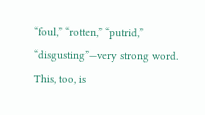“foul,” “rotten,” “putrid,” “disgusting”—very strong word. This, too, is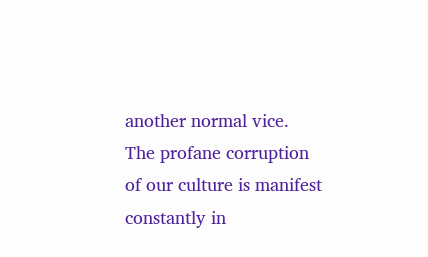another normal vice. The profane corruption of our culture is manifest constantly in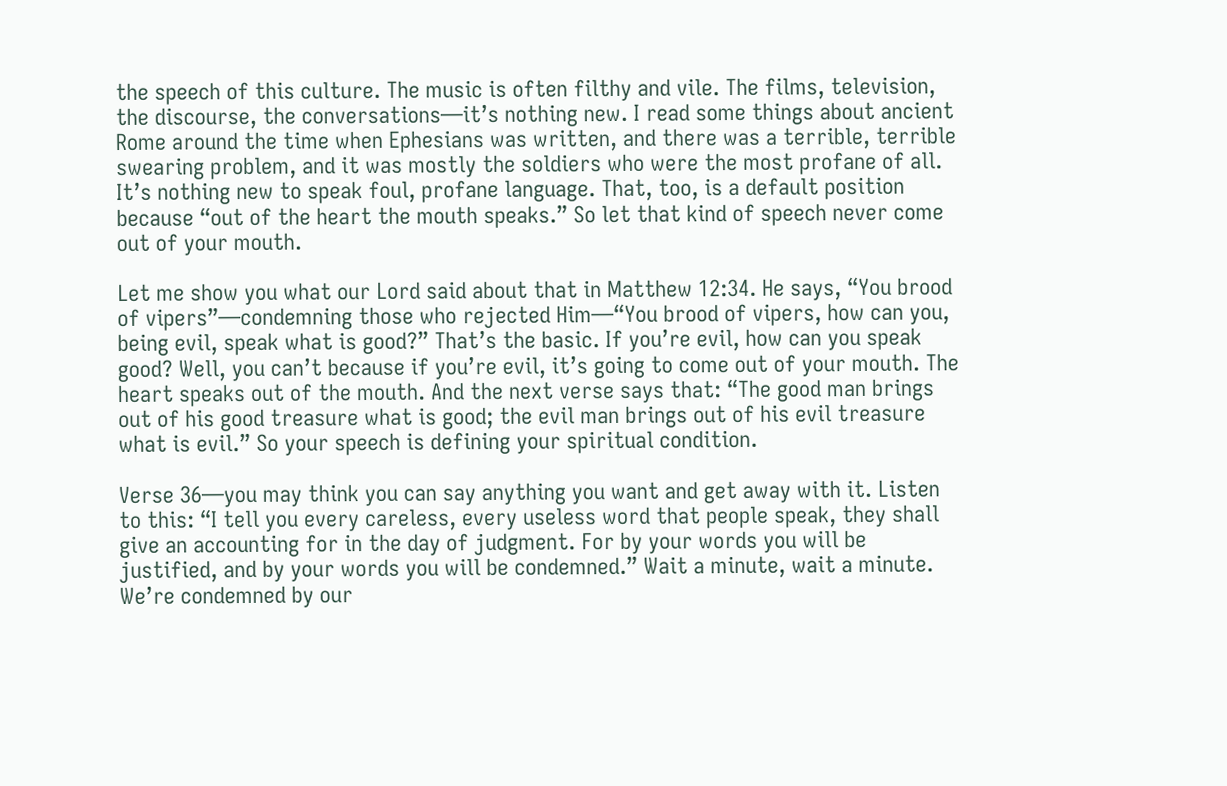the speech of this culture. The music is often filthy and vile. The films, television, the discourse, the conversations—it’s nothing new. I read some things about ancient Rome around the time when Ephesians was written, and there was a terrible, terrible swearing problem, and it was mostly the soldiers who were the most profane of all. It’s nothing new to speak foul, profane language. That, too, is a default position because “out of the heart the mouth speaks.” So let that kind of speech never come out of your mouth.

Let me show you what our Lord said about that in Matthew 12:34. He says, “You brood of vipers”—condemning those who rejected Him—“You brood of vipers, how can you, being evil, speak what is good?” That’s the basic. If you’re evil, how can you speak good? Well, you can’t because if you’re evil, it’s going to come out of your mouth. The heart speaks out of the mouth. And the next verse says that: “The good man brings out of his good treasure what is good; the evil man brings out of his evil treasure what is evil.” So your speech is defining your spiritual condition.

Verse 36—you may think you can say anything you want and get away with it. Listen to this: “I tell you every careless, every useless word that people speak, they shall give an accounting for in the day of judgment. For by your words you will be justified, and by your words you will be condemned.” Wait a minute, wait a minute. We’re condemned by our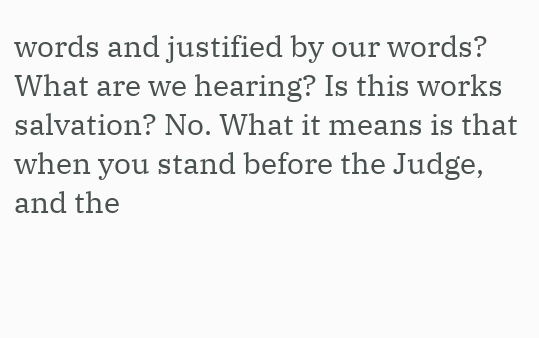words and justified by our words? What are we hearing? Is this works salvation? No. What it means is that when you stand before the Judge, and the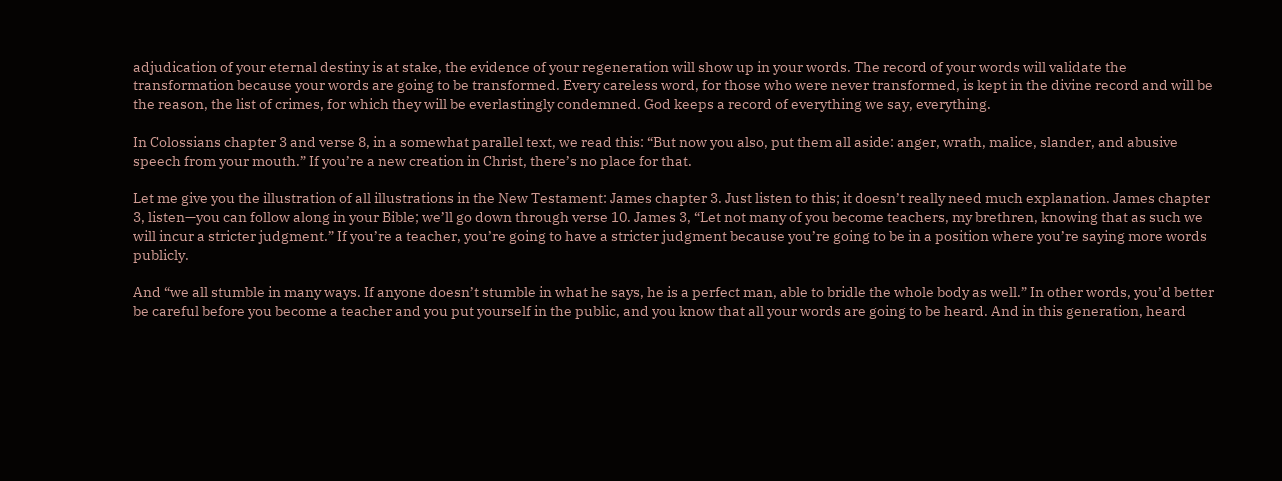adjudication of your eternal destiny is at stake, the evidence of your regeneration will show up in your words. The record of your words will validate the transformation because your words are going to be transformed. Every careless word, for those who were never transformed, is kept in the divine record and will be the reason, the list of crimes, for which they will be everlastingly condemned. God keeps a record of everything we say, everything.

In Colossians chapter 3 and verse 8, in a somewhat parallel text, we read this: “But now you also, put them all aside: anger, wrath, malice, slander, and abusive speech from your mouth.” If you’re a new creation in Christ, there’s no place for that.

Let me give you the illustration of all illustrations in the New Testament: James chapter 3. Just listen to this; it doesn’t really need much explanation. James chapter 3, listen—you can follow along in your Bible; we’ll go down through verse 10. James 3, “Let not many of you become teachers, my brethren, knowing that as such we will incur a stricter judgment.” If you’re a teacher, you’re going to have a stricter judgment because you’re going to be in a position where you’re saying more words publicly.

And “we all stumble in many ways. If anyone doesn’t stumble in what he says, he is a perfect man, able to bridle the whole body as well.” In other words, you’d better be careful before you become a teacher and you put yourself in the public, and you know that all your words are going to be heard. And in this generation, heard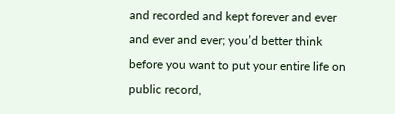and recorded and kept forever and ever and ever and ever; you’d better think before you want to put your entire life on public record,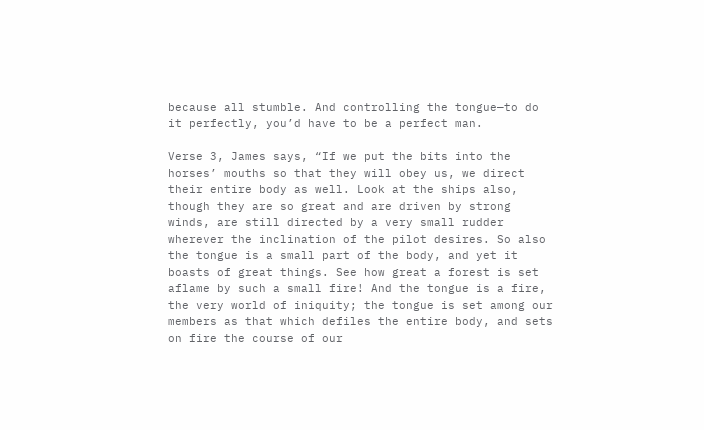because all stumble. And controlling the tongue—to do it perfectly, you’d have to be a perfect man.

Verse 3, James says, “If we put the bits into the horses’ mouths so that they will obey us, we direct their entire body as well. Look at the ships also, though they are so great and are driven by strong winds, are still directed by a very small rudder wherever the inclination of the pilot desires. So also the tongue is a small part of the body, and yet it boasts of great things. See how great a forest is set aflame by such a small fire! And the tongue is a fire, the very world of iniquity; the tongue is set among our members as that which defiles the entire body, and sets on fire the course of our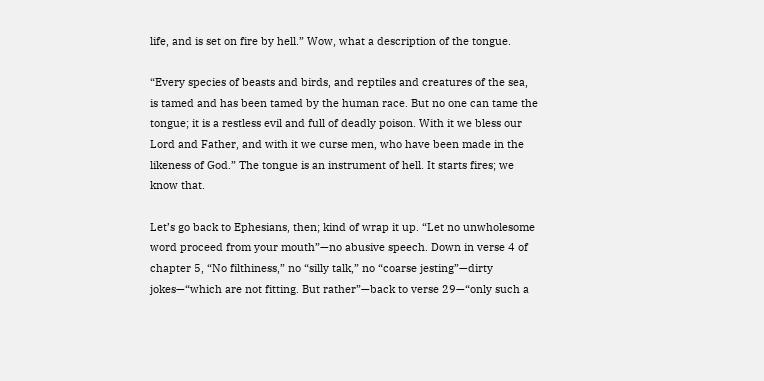life, and is set on fire by hell.” Wow, what a description of the tongue.

“Every species of beasts and birds, and reptiles and creatures of the sea, is tamed and has been tamed by the human race. But no one can tame the tongue; it is a restless evil and full of deadly poison. With it we bless our Lord and Father, and with it we curse men, who have been made in the likeness of God.” The tongue is an instrument of hell. It starts fires; we know that.

Let’s go back to Ephesians, then; kind of wrap it up. “Let no unwholesome word proceed from your mouth”—no abusive speech. Down in verse 4 of chapter 5, “No filthiness,” no “silly talk,” no “coarse jesting”—dirty jokes—“which are not fitting. But rather”—back to verse 29—“only such a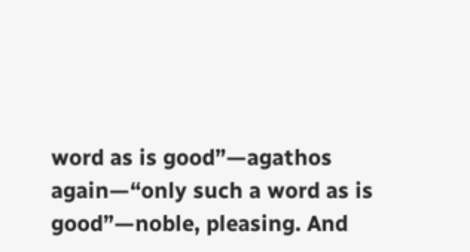word as is good”—agathos again—“only such a word as is good”—noble, pleasing. And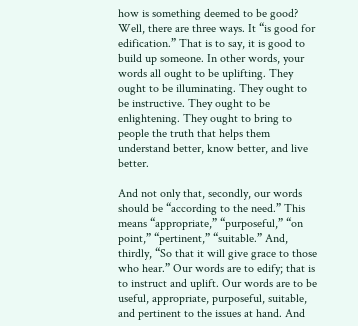how is something deemed to be good? Well, there are three ways. It “is good for edification.” That is to say, it is good to build up someone. In other words, your words all ought to be uplifting. They ought to be illuminating. They ought to be instructive. They ought to be enlightening. They ought to bring to people the truth that helps them understand better, know better, and live better.

And not only that, secondly, our words should be “according to the need.” This means “appropriate,” “purposeful,” “on point,” “pertinent,” “suitable.” And, thirdly, “So that it will give grace to those who hear.” Our words are to edify; that is to instruct and uplift. Our words are to be useful, appropriate, purposeful, suitable, and pertinent to the issues at hand. And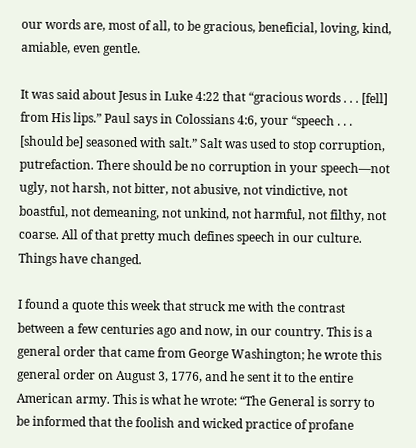our words are, most of all, to be gracious, beneficial, loving, kind, amiable, even gentle.

It was said about Jesus in Luke 4:22 that “gracious words . . . [fell] from His lips.” Paul says in Colossians 4:6, your “speech . . . [should be] seasoned with salt.” Salt was used to stop corruption, putrefaction. There should be no corruption in your speech—not ugly, not harsh, not bitter, not abusive, not vindictive, not boastful, not demeaning, not unkind, not harmful, not filthy, not coarse. All of that pretty much defines speech in our culture. Things have changed.

I found a quote this week that struck me with the contrast between a few centuries ago and now, in our country. This is a general order that came from George Washington; he wrote this general order on August 3, 1776, and he sent it to the entire American army. This is what he wrote: “The General is sorry to be informed that the foolish and wicked practice of profane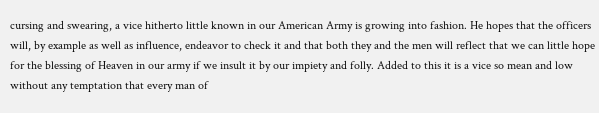cursing and swearing, a vice hitherto little known in our American Army is growing into fashion. He hopes that the officers will, by example as well as influence, endeavor to check it and that both they and the men will reflect that we can little hope for the blessing of Heaven in our army if we insult it by our impiety and folly. Added to this it is a vice so mean and low without any temptation that every man of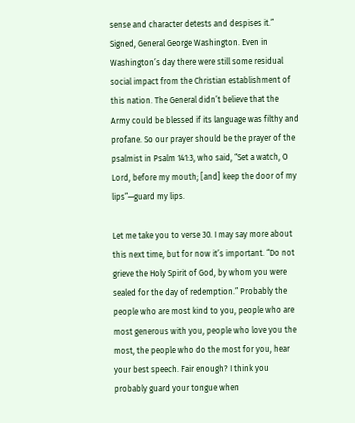sense and character detests and despises it.”  Signed, General George Washington. Even in Washington’s day there were still some residual social impact from the Christian establishment of this nation. The General didn’t believe that the Army could be blessed if its language was filthy and profane. So our prayer should be the prayer of the psalmist in Psalm 141:3, who said, “Set a watch, O Lord, before my mouth; [and] keep the door of my lips”—guard my lips.

Let me take you to verse 30. I may say more about this next time, but for now it’s important. “Do not grieve the Holy Spirit of God, by whom you were sealed for the day of redemption.” Probably the people who are most kind to you, people who are most generous with you, people who love you the most, the people who do the most for you, hear your best speech. Fair enough? I think you probably guard your tongue when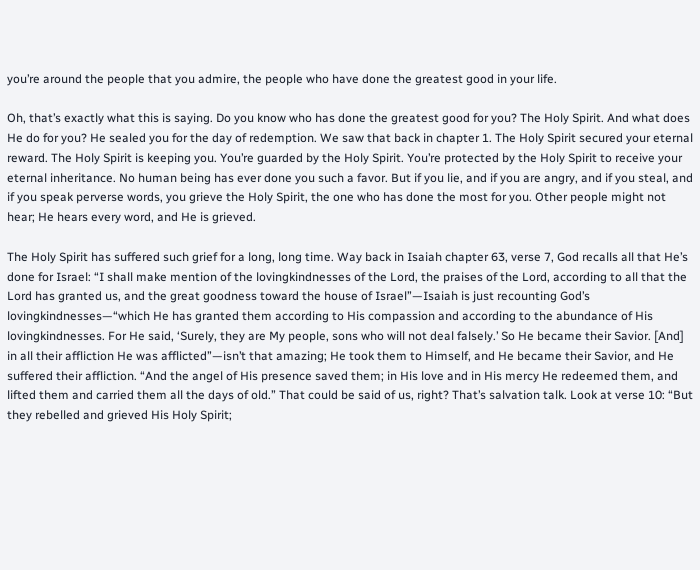you’re around the people that you admire, the people who have done the greatest good in your life.

Oh, that’s exactly what this is saying. Do you know who has done the greatest good for you? The Holy Spirit. And what does He do for you? He sealed you for the day of redemption. We saw that back in chapter 1. The Holy Spirit secured your eternal reward. The Holy Spirit is keeping you. You’re guarded by the Holy Spirit. You’re protected by the Holy Spirit to receive your eternal inheritance. No human being has ever done you such a favor. But if you lie, and if you are angry, and if you steal, and if you speak perverse words, you grieve the Holy Spirit, the one who has done the most for you. Other people might not hear; He hears every word, and He is grieved.

The Holy Spirit has suffered such grief for a long, long time. Way back in Isaiah chapter 63, verse 7, God recalls all that He’s done for Israel: “I shall make mention of the lovingkindnesses of the Lord, the praises of the Lord, according to all that the Lord has granted us, and the great goodness toward the house of Israel”—Isaiah is just recounting God’s lovingkindnesses—“which He has granted them according to His compassion and according to the abundance of His lovingkindnesses. For He said, ‘Surely, they are My people, sons who will not deal falsely.’ So He became their Savior. [And] in all their affliction He was afflicted”—isn’t that amazing; He took them to Himself, and He became their Savior, and He suffered their affliction. “And the angel of His presence saved them; in His love and in His mercy He redeemed them, and lifted them and carried them all the days of old.” That could be said of us, right? That’s salvation talk. Look at verse 10: “But they rebelled and grieved His Holy Spirit;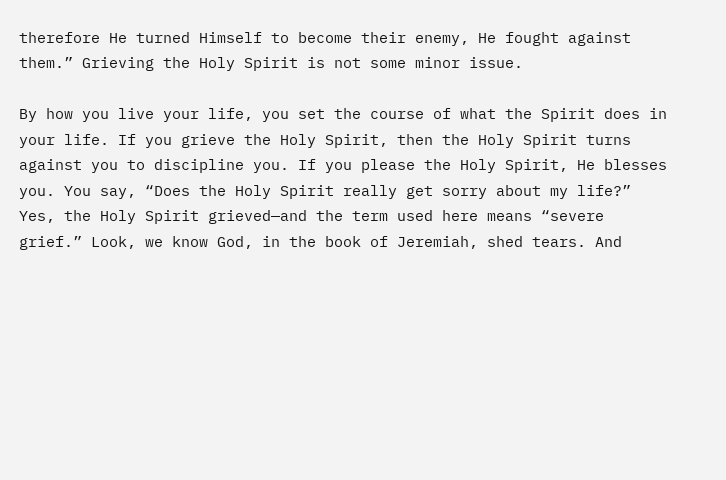therefore He turned Himself to become their enemy, He fought against them.” Grieving the Holy Spirit is not some minor issue.

By how you live your life, you set the course of what the Spirit does in your life. If you grieve the Holy Spirit, then the Holy Spirit turns against you to discipline you. If you please the Holy Spirit, He blesses you. You say, “Does the Holy Spirit really get sorry about my life?” Yes, the Holy Spirit grieved—and the term used here means “severe grief.” Look, we know God, in the book of Jeremiah, shed tears. And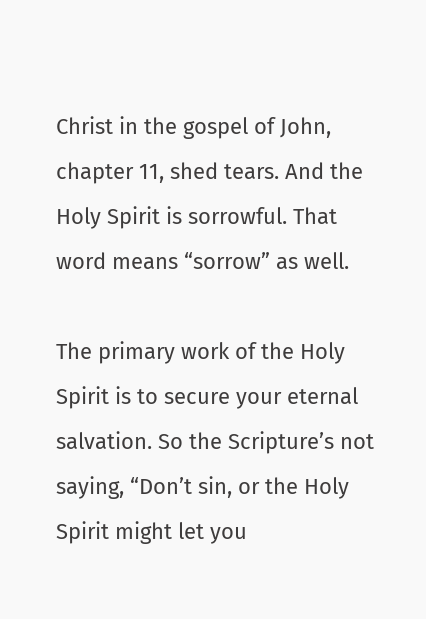Christ in the gospel of John, chapter 11, shed tears. And the Holy Spirit is sorrowful. That word means “sorrow” as well.

The primary work of the Holy Spirit is to secure your eternal salvation. So the Scripture’s not saying, “Don’t sin, or the Holy Spirit might let you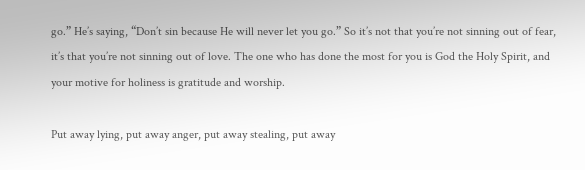go.” He’s saying, “Don’t sin because He will never let you go.” So it’s not that you’re not sinning out of fear, it’s that you’re not sinning out of love. The one who has done the most for you is God the Holy Spirit, and your motive for holiness is gratitude and worship.

Put away lying, put away anger, put away stealing, put away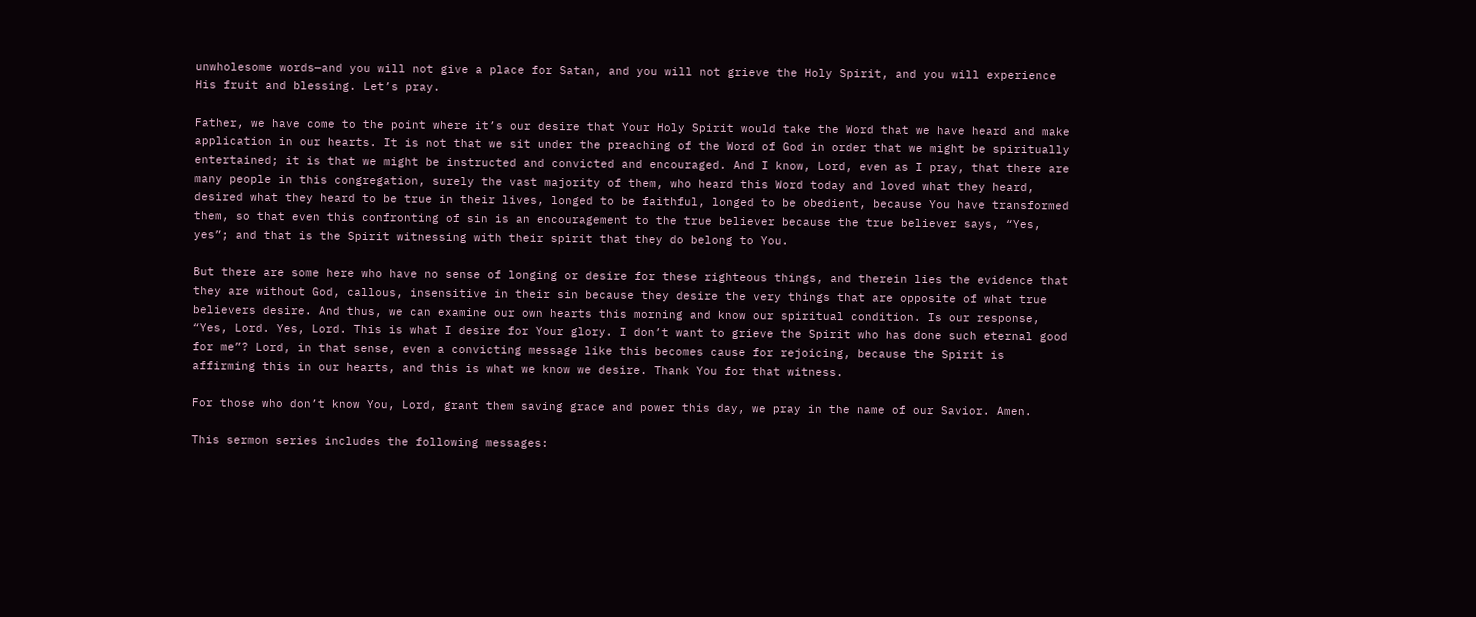unwholesome words—and you will not give a place for Satan, and you will not grieve the Holy Spirit, and you will experience His fruit and blessing. Let’s pray.

Father, we have come to the point where it’s our desire that Your Holy Spirit would take the Word that we have heard and make application in our hearts. It is not that we sit under the preaching of the Word of God in order that we might be spiritually entertained; it is that we might be instructed and convicted and encouraged. And I know, Lord, even as I pray, that there are many people in this congregation, surely the vast majority of them, who heard this Word today and loved what they heard, desired what they heard to be true in their lives, longed to be faithful, longed to be obedient, because You have transformed them, so that even this confronting of sin is an encouragement to the true believer because the true believer says, “Yes, yes”; and that is the Spirit witnessing with their spirit that they do belong to You.

But there are some here who have no sense of longing or desire for these righteous things, and therein lies the evidence that they are without God, callous, insensitive in their sin because they desire the very things that are opposite of what true believers desire. And thus, we can examine our own hearts this morning and know our spiritual condition. Is our response, “Yes, Lord. Yes, Lord. This is what I desire for Your glory. I don’t want to grieve the Spirit who has done such eternal good for me”? Lord, in that sense, even a convicting message like this becomes cause for rejoicing, because the Spirit is affirming this in our hearts, and this is what we know we desire. Thank You for that witness.

For those who don’t know You, Lord, grant them saving grace and power this day, we pray in the name of our Savior. Amen.

This sermon series includes the following messages: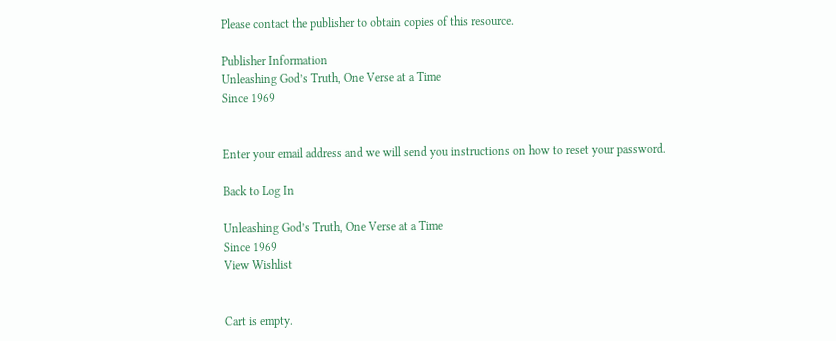Please contact the publisher to obtain copies of this resource.

Publisher Information
Unleashing God’s Truth, One Verse at a Time
Since 1969


Enter your email address and we will send you instructions on how to reset your password.

Back to Log In

Unleashing God’s Truth, One Verse at a Time
Since 1969
View Wishlist


Cart is empty.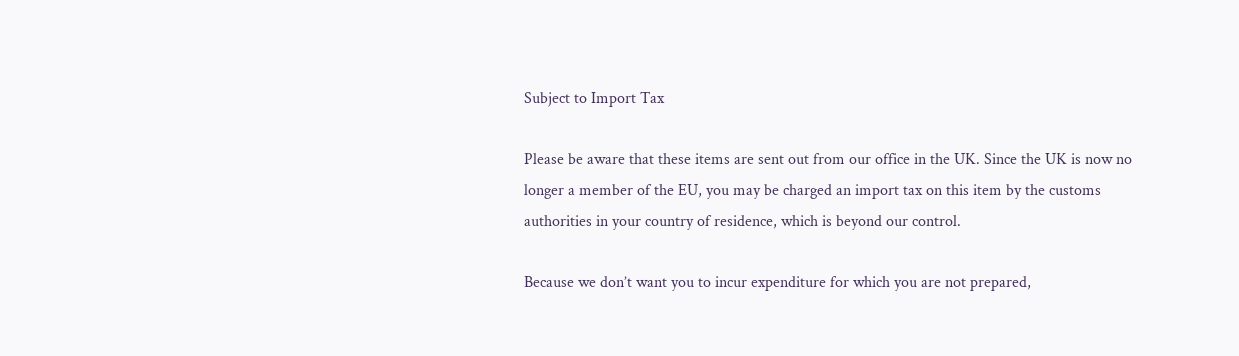Subject to Import Tax

Please be aware that these items are sent out from our office in the UK. Since the UK is now no longer a member of the EU, you may be charged an import tax on this item by the customs authorities in your country of residence, which is beyond our control.

Because we don’t want you to incur expenditure for which you are not prepared,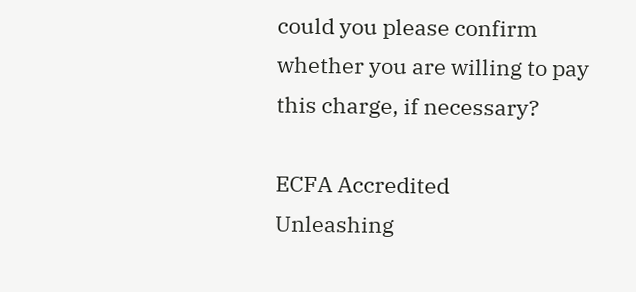could you please confirm whether you are willing to pay this charge, if necessary?

ECFA Accredited
Unleashing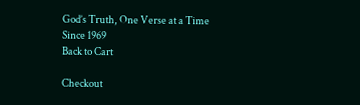God’s Truth, One Verse at a Time
Since 1969
Back to Cart

Checkout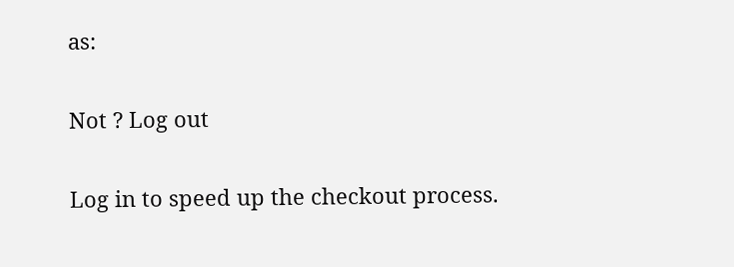as:

Not ? Log out

Log in to speed up the checkout process.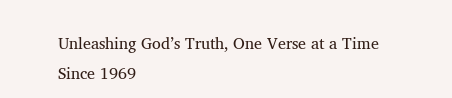Unleashing God’s Truth, One Verse at a Time
Since 1969